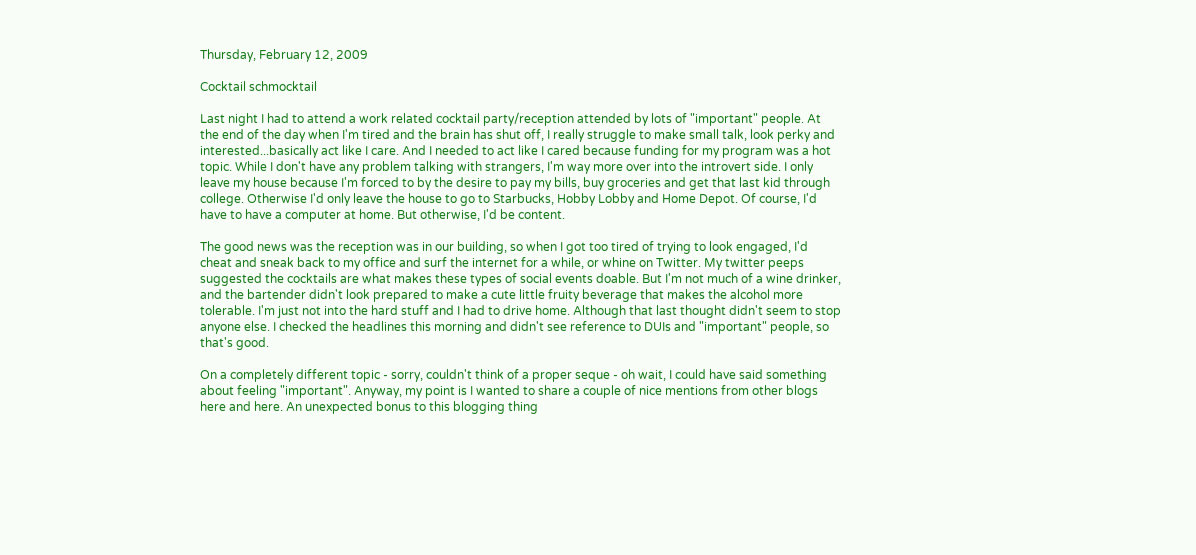Thursday, February 12, 2009

Cocktail schmocktail

Last night I had to attend a work related cocktail party/reception attended by lots of "important" people. At the end of the day when I'm tired and the brain has shut off, I really struggle to make small talk, look perky and interested...basically act like I care. And I needed to act like I cared because funding for my program was a hot topic. While I don't have any problem talking with strangers, I'm way more over into the introvert side. I only leave my house because I'm forced to by the desire to pay my bills, buy groceries and get that last kid through college. Otherwise I'd only leave the house to go to Starbucks, Hobby Lobby and Home Depot. Of course, I'd have to have a computer at home. But otherwise, I'd be content.

The good news was the reception was in our building, so when I got too tired of trying to look engaged, I'd cheat and sneak back to my office and surf the internet for a while, or whine on Twitter. My twitter peeps suggested the cocktails are what makes these types of social events doable. But I'm not much of a wine drinker, and the bartender didn't look prepared to make a cute little fruity beverage that makes the alcohol more tolerable. I'm just not into the hard stuff and I had to drive home. Although that last thought didn't seem to stop anyone else. I checked the headlines this morning and didn't see reference to DUIs and "important" people, so that's good.

On a completely different topic - sorry, couldn't think of a proper seque - oh wait, I could have said something about feeling "important". Anyway, my point is I wanted to share a couple of nice mentions from other blogs here and here. An unexpected bonus to this blogging thing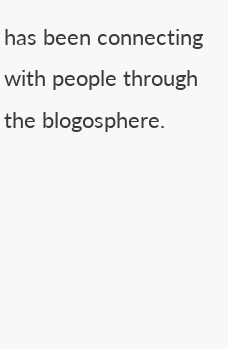has been connecting with people through the blogosphere.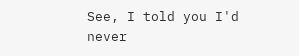See, I told you I'd never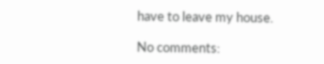have to leave my house.

No comments: